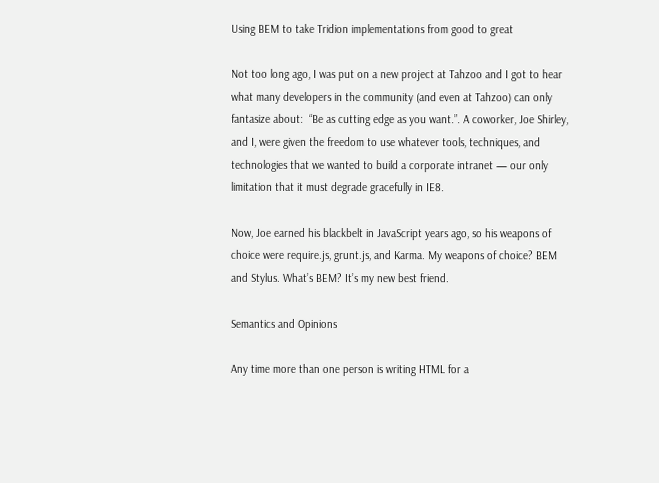Using BEM to take Tridion implementations from good to great

Not too long ago, I was put on a new project at Tahzoo and I got to hear what many developers in the community (and even at Tahzoo) can only fantasize about:  “Be as cutting edge as you want.”. A coworker, Joe Shirley, and I, were given the freedom to use whatever tools, techniques, and technologies that we wanted to build a corporate intranet — our only limitation that it must degrade gracefully in IE8.

Now, Joe earned his blackbelt in JavaScript years ago, so his weapons of choice were require.js, grunt.js, and Karma. My weapons of choice? BEM and Stylus. What’s BEM? It’s my new best friend.

Semantics and Opinions

Any time more than one person is writing HTML for a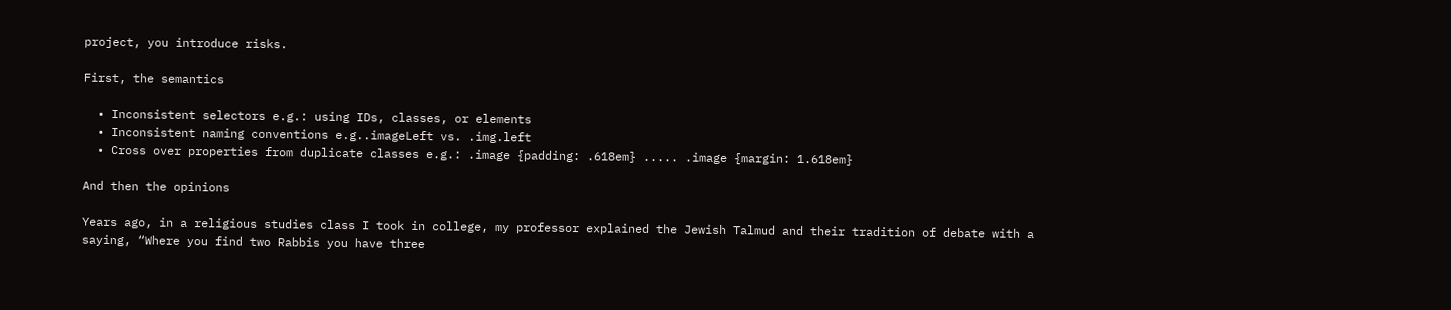project, you introduce risks.

First, the semantics

  • Inconsistent selectors e.g.: using IDs, classes, or elements
  • Inconsistent naming conventions e.g..imageLeft vs. .img.left
  • Cross over properties from duplicate classes e.g.: .image {padding: .618em} ..... .image {margin: 1.618em}

And then the opinions

Years ago, in a religious studies class I took in college, my professor explained the Jewish Talmud and their tradition of debate with a saying, “Where you find two Rabbis you have three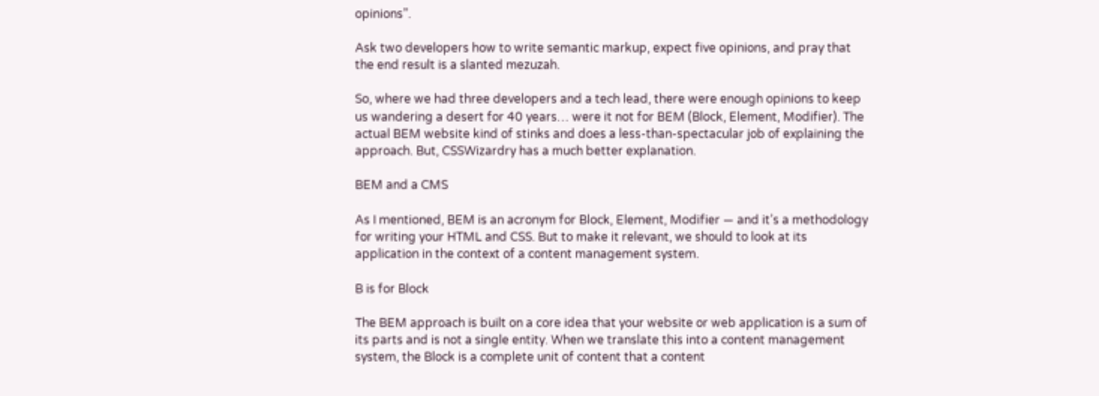opinions”.

Ask two developers how to write semantic markup, expect five opinions, and pray that the end result is a slanted mezuzah.

So, where we had three developers and a tech lead, there were enough opinions to keep us wandering a desert for 40 years… were it not for BEM (Block, Element, Modifier). The actual BEM website kind of stinks and does a less-than-spectacular job of explaining the approach. But, CSSWizardry has a much better explanation.

BEM and a CMS

As I mentioned, BEM is an acronym for Block, Element, Modifier — and it’s a methodology for writing your HTML and CSS. But to make it relevant, we should to look at its application in the context of a content management system.

B is for Block

The BEM approach is built on a core idea that your website or web application is a sum of its parts and is not a single entity. When we translate this into a content management system, the Block is a complete unit of content that a content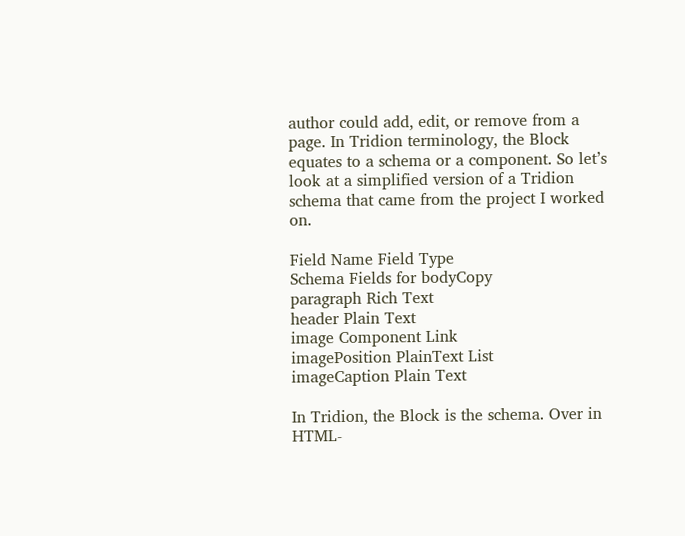author could add, edit, or remove from a page. In Tridion terminology, the Block equates to a schema or a component. So let’s look at a simplified version of a Tridion schema that came from the project I worked on.

Field Name Field Type
Schema Fields for bodyCopy
paragraph Rich Text
header Plain Text
image Component Link
imagePosition PlainText List
imageCaption Plain Text

In Tridion, the Block is the schema. Over in HTML-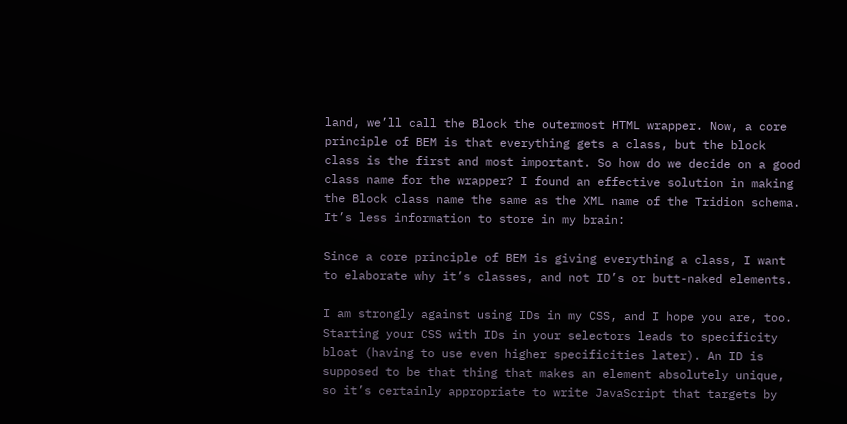land, we’ll call the Block the outermost HTML wrapper. Now, a core principle of BEM is that everything gets a class, but the block class is the first and most important. So how do we decide on a good class name for the wrapper? I found an effective solution in making the Block class name the same as the XML name of the Tridion schema. It’s less information to store in my brain:

Since a core principle of BEM is giving everything a class, I want to elaborate why it’s classes, and not ID’s or butt-naked elements.

I am strongly against using IDs in my CSS, and I hope you are, too. Starting your CSS with IDs in your selectors leads to specificity bloat (having to use even higher specificities later). An ID is supposed to be that thing that makes an element absolutely unique, so it’s certainly appropriate to write JavaScript that targets by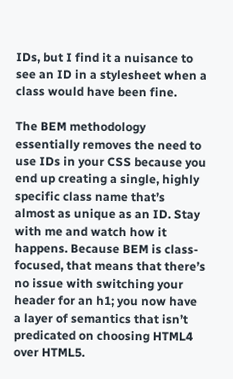IDs, but I find it a nuisance to see an ID in a stylesheet when a class would have been fine.

The BEM methodology essentially removes the need to use IDs in your CSS because you end up creating a single, highly specific class name that’s almost as unique as an ID. Stay with me and watch how it happens. Because BEM is class-focused, that means that there’s no issue with switching your header for an h1; you now have a layer of semantics that isn’t predicated on choosing HTML4 over HTML5.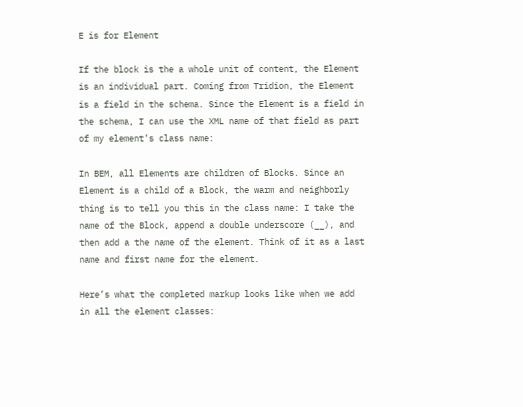E is for Element

If the block is the a whole unit of content, the Element is an individual part. Coming from Tridion, the Element is a field in the schema. Since the Element is a field in the schema, I can use the XML name of that field as part of my element’s class name:

In BEM, all Elements are children of Blocks. Since an Element is a child of a Block, the warm and neighborly thing is to tell you this in the class name: I take the name of the Block, append a double underscore (__), and then add a the name of the element. Think of it as a last name and first name for the element.

Here’s what the completed markup looks like when we add in all the element classes: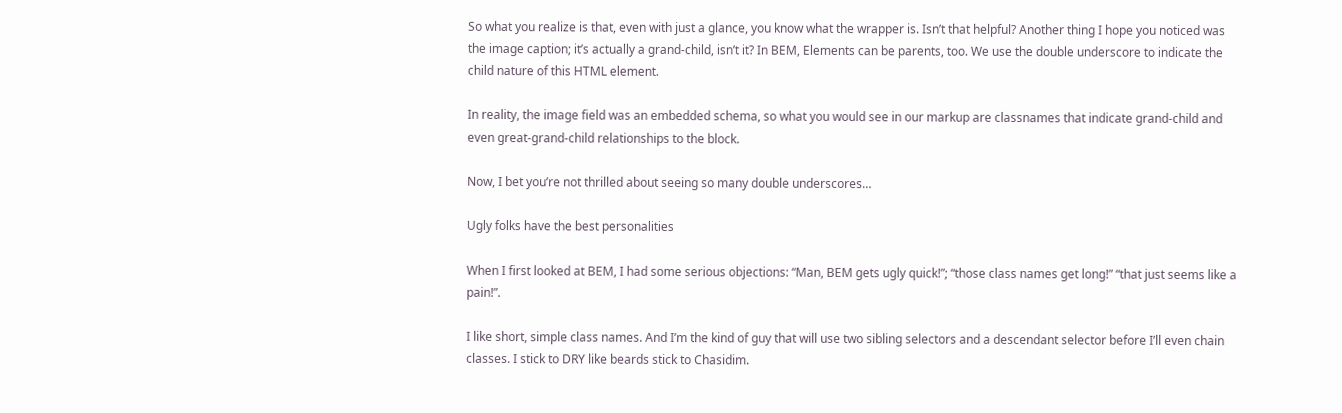So what you realize is that, even with just a glance, you know what the wrapper is. Isn’t that helpful? Another thing I hope you noticed was the image caption; it’s actually a grand-child, isn’t it? In BEM, Elements can be parents, too. We use the double underscore to indicate the child nature of this HTML element.

In reality, the image field was an embedded schema, so what you would see in our markup are classnames that indicate grand-child and even great-grand-child relationships to the block.

Now, I bet you’re not thrilled about seeing so many double underscores…

Ugly folks have the best personalities

When I first looked at BEM, I had some serious objections: “Man, BEM gets ugly quick!”; “those class names get long!” “that just seems like a pain!”.

I like short, simple class names. And I’m the kind of guy that will use two sibling selectors and a descendant selector before I’ll even chain classes. I stick to DRY like beards stick to Chasidim.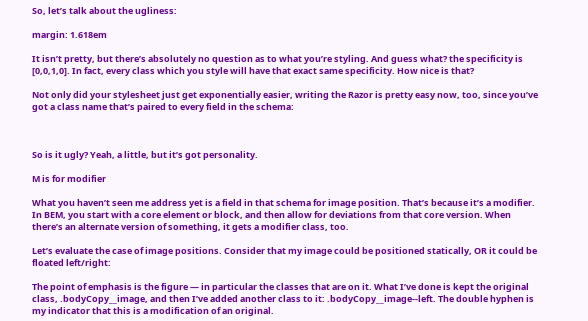So, let’s talk about the ugliness:

margin: 1.618em

It isn’t pretty, but there’s absolutely no question as to what you’re styling. And guess what? the specificity is [0,0,1,0]. In fact, every class which you style will have that exact same specificity. How nice is that?

Not only did your stylesheet just get exponentially easier, writing the Razor is pretty easy now, too, since you’ve got a class name that’s paired to every field in the schema:



So is it ugly? Yeah, a little, but it’s got personality.

M is for modifier

What you haven’t seen me address yet is a field in that schema for image position. That’s because it’s a modifier. In BEM, you start with a core element or block, and then allow for deviations from that core version. When there’s an alternate version of something, it gets a modifier class, too.

Let’s evaluate the case of image positions. Consider that my image could be positioned statically, OR it could be floated left/right:

The point of emphasis is the figure — in particular the classes that are on it. What I’ve done is kept the original class, .bodyCopy__image, and then I’ve added another class to it: .bodyCopy__image--left. The double hyphen is my indicator that this is a modification of an original.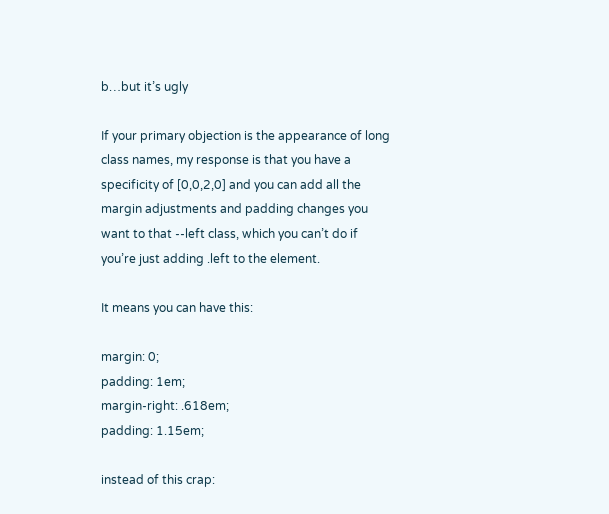b…but it’s ugly

If your primary objection is the appearance of long class names, my response is that you have a specificity of [0,0,2,0] and you can add all the margin adjustments and padding changes you want to that --left class, which you can’t do if you’re just adding .left to the element.

It means you can have this:

margin: 0;
padding: 1em;
margin-right: .618em;
padding: 1.15em;

instead of this crap: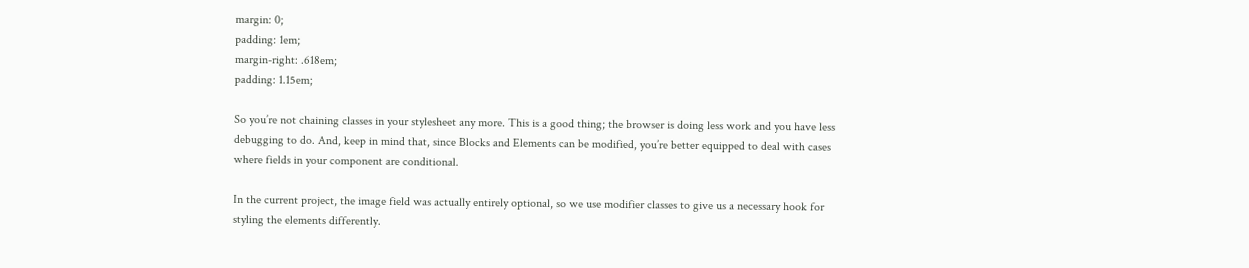margin: 0;
padding: 1em;
margin-right: .618em;
padding: 1.15em;

So you’re not chaining classes in your stylesheet any more. This is a good thing; the browser is doing less work and you have less debugging to do. And, keep in mind that, since Blocks and Elements can be modified, you’re better equipped to deal with cases where fields in your component are conditional.

In the current project, the image field was actually entirely optional, so we use modifier classes to give us a necessary hook for styling the elements differently.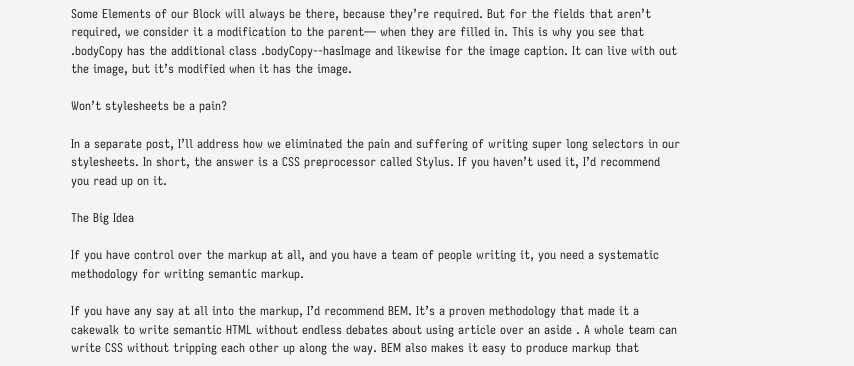Some Elements of our Block will always be there, because they’re required. But for the fields that aren’t required, we consider it a modification to the parent— when they are filled in. This is why you see that .bodyCopy has the additional class .bodyCopy--hasImage and likewise for the image caption. It can live with out the image, but it’s modified when it has the image.

Won’t stylesheets be a pain?

In a separate post, I’ll address how we eliminated the pain and suffering of writing super long selectors in our stylesheets. In short, the answer is a CSS preprocessor called Stylus. If you haven’t used it, I’d recommend you read up on it.

The Big Idea

If you have control over the markup at all, and you have a team of people writing it, you need a systematic methodology for writing semantic markup.

If you have any say at all into the markup, I’d recommend BEM. It’s a proven methodology that made it a cakewalk to write semantic HTML without endless debates about using article over an aside . A whole team can write CSS without tripping each other up along the way. BEM also makes it easy to produce markup that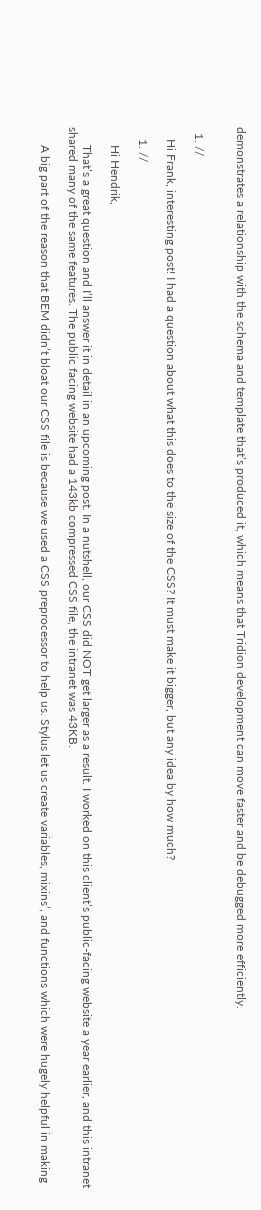demonstrates a relationship with the schema and template that’s produced it, which means that Tridion development can move faster and be debugged more efficiently.


  1. //

    Hi Frank, interesting post! I had a question about what this does to the size of the CSS? It must make it bigger, but any idea by how much?

    1. //

      Hi Hendrik,

      That’s a great question and I’ll answer it in detail in an upcoming post. In a nutshell, our CSS did NOT get larger as a result. I worked on this client’s public-facing website a year earlier, and this intranet shared many of the same features. The public facing website had a 143kb compressed CSS file, the intranet was 43KB.

      A big part of the reason that BEM didn’t bloat our CSS file is because we used a CSS preprocessor to help us. Stylus let us create variables, mixins’, and functions which were hugely helpful in making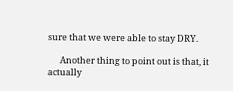sure that we were able to stay DRY.

      Another thing to point out is that, it actually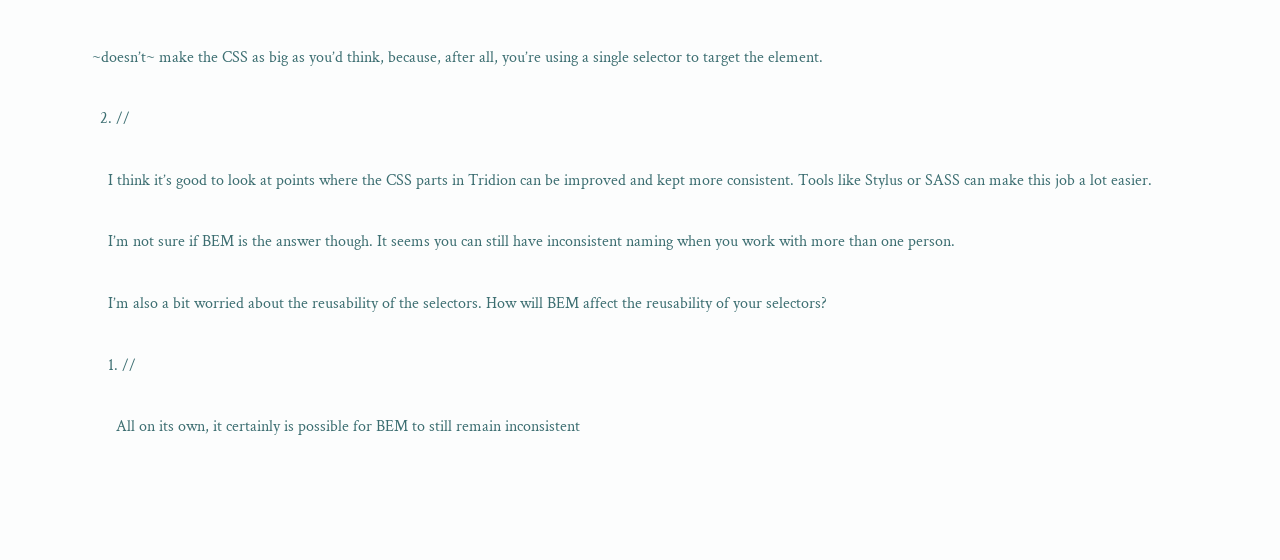~doesn’t~ make the CSS as big as you’d think, because, after all, you’re using a single selector to target the element.

  2. //

    I think it’s good to look at points where the CSS parts in Tridion can be improved and kept more consistent. Tools like Stylus or SASS can make this job a lot easier.

    I’m not sure if BEM is the answer though. It seems you can still have inconsistent naming when you work with more than one person.

    I’m also a bit worried about the reusability of the selectors. How will BEM affect the reusability of your selectors?

    1. //

      All on its own, it certainly is possible for BEM to still remain inconsistent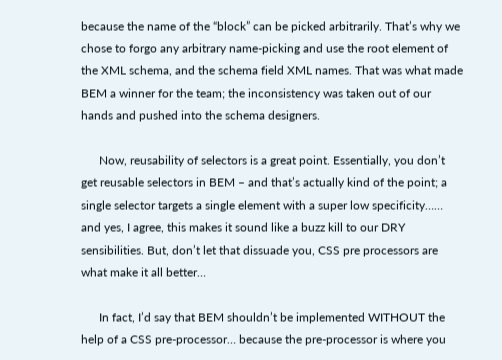because the name of the “block” can be picked arbitrarily. That’s why we chose to forgo any arbitrary name-picking and use the root element of the XML schema, and the schema field XML names. That was what made BEM a winner for the team; the inconsistency was taken out of our hands and pushed into the schema designers.

      Now, reusability of selectors is a great point. Essentially, you don’t get reusable selectors in BEM – and that’s actually kind of the point; a single selector targets a single element with a super low specificity…… and yes, I agree, this makes it sound like a buzz kill to our DRY sensibilities. But, don’t let that dissuade you, CSS pre processors are what make it all better…

      In fact, I’d say that BEM shouldn’t be implemented WITHOUT the help of a CSS pre-processor… because the pre-processor is where you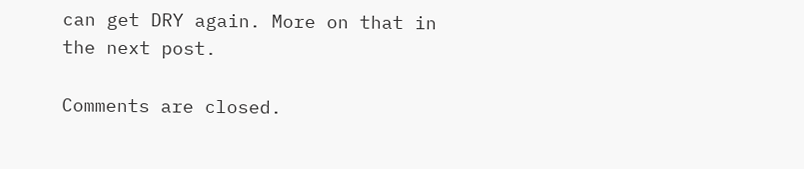can get DRY again. More on that in the next post.

Comments are closed.